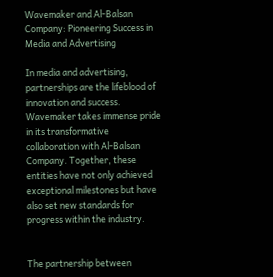Wavemaker and Al-Balsan Company: Pioneering Success in Media and Advertising

In media and advertising, partnerships are the lifeblood of innovation and success. Wavemaker takes immense pride in its transformative collaboration with Al-Balsan Company. Together, these entities have not only achieved exceptional milestones but have also set new standards for progress within the industry.


The partnership between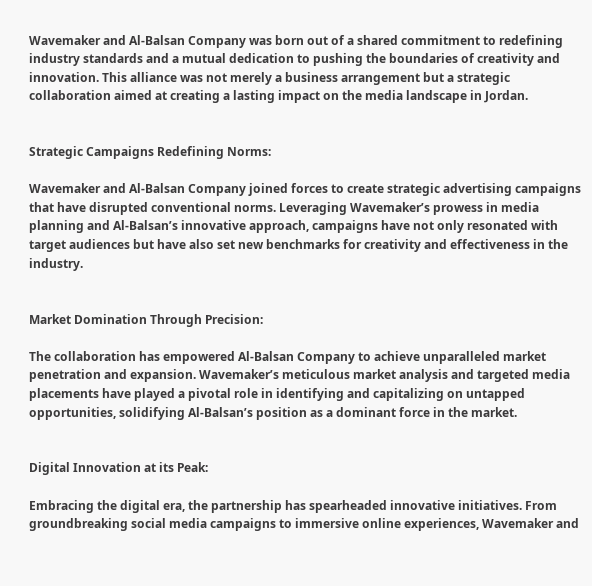Wavemaker and Al-Balsan Company was born out of a shared commitment to redefining industry standards and a mutual dedication to pushing the boundaries of creativity and innovation. This alliance was not merely a business arrangement but a strategic collaboration aimed at creating a lasting impact on the media landscape in Jordan.


Strategic Campaigns Redefining Norms:

Wavemaker and Al-Balsan Company joined forces to create strategic advertising campaigns that have disrupted conventional norms. Leveraging Wavemaker’s prowess in media planning and Al-Balsan’s innovative approach, campaigns have not only resonated with target audiences but have also set new benchmarks for creativity and effectiveness in the industry.


Market Domination Through Precision:

The collaboration has empowered Al-Balsan Company to achieve unparalleled market penetration and expansion. Wavemaker’s meticulous market analysis and targeted media placements have played a pivotal role in identifying and capitalizing on untapped opportunities, solidifying Al-Balsan’s position as a dominant force in the market.


Digital Innovation at its Peak:

Embracing the digital era, the partnership has spearheaded innovative initiatives. From groundbreaking social media campaigns to immersive online experiences, Wavemaker and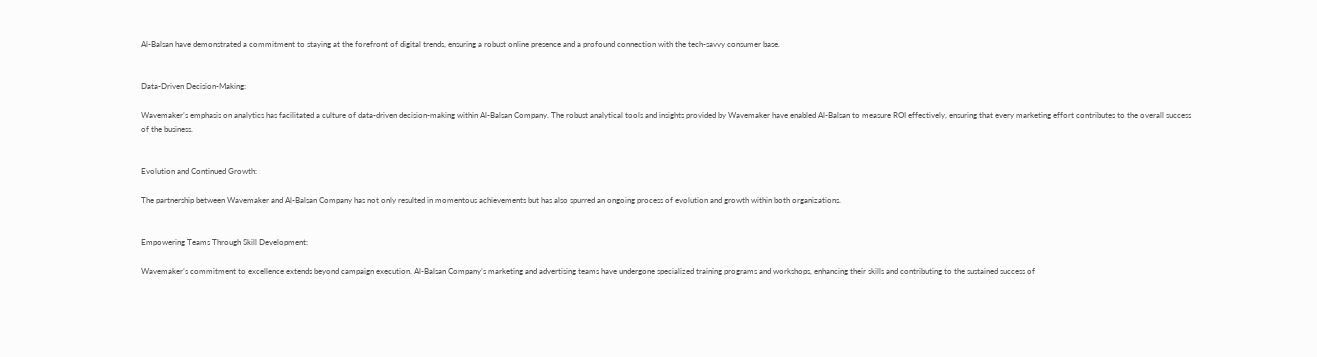Al-Balsan have demonstrated a commitment to staying at the forefront of digital trends, ensuring a robust online presence and a profound connection with the tech-savvy consumer base.


Data-Driven Decision-Making:

Wavemaker’s emphasis on analytics has facilitated a culture of data-driven decision-making within Al-Balsan Company. The robust analytical tools and insights provided by Wavemaker have enabled Al-Balsan to measure ROI effectively, ensuring that every marketing effort contributes to the overall success of the business.


Evolution and Continued Growth:

The partnership between Wavemaker and Al-Balsan Company has not only resulted in momentous achievements but has also spurred an ongoing process of evolution and growth within both organizations.


Empowering Teams Through Skill Development:

Wavemaker’s commitment to excellence extends beyond campaign execution. Al-Balsan Company’s marketing and advertising teams have undergone specialized training programs and workshops, enhancing their skills and contributing to the sustained success of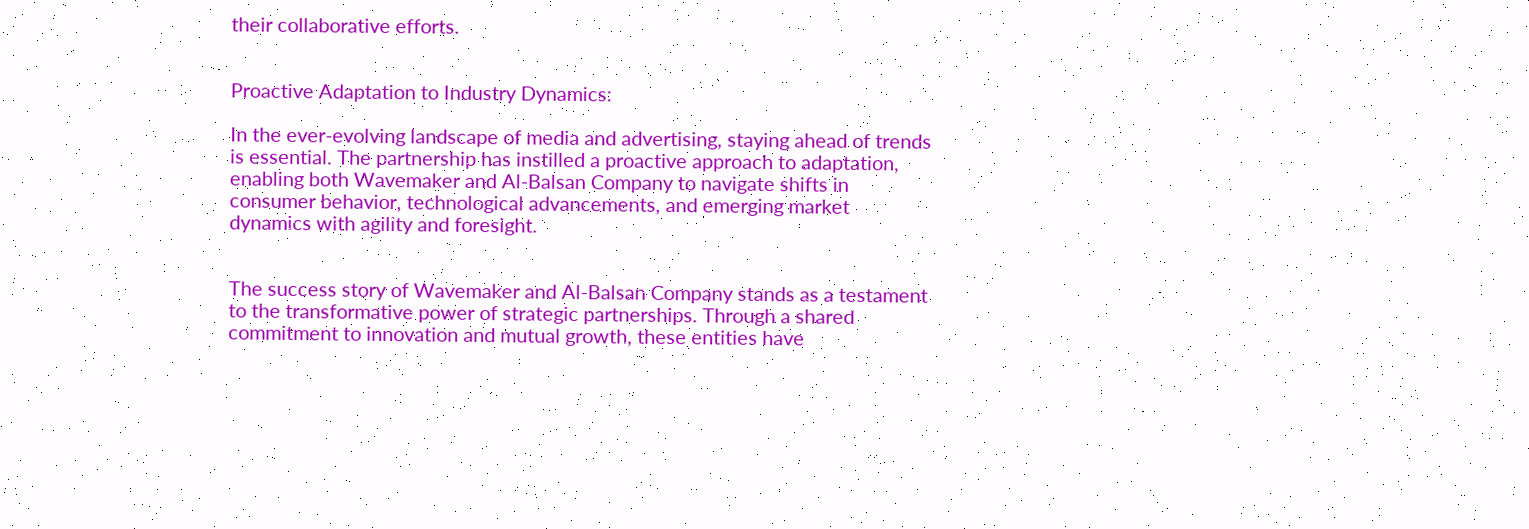their collaborative efforts.


Proactive Adaptation to Industry Dynamics:

In the ever-evolving landscape of media and advertising, staying ahead of trends is essential. The partnership has instilled a proactive approach to adaptation, enabling both Wavemaker and Al-Balsan Company to navigate shifts in consumer behavior, technological advancements, and emerging market dynamics with agility and foresight.


The success story of Wavemaker and Al-Balsan Company stands as a testament to the transformative power of strategic partnerships. Through a shared commitment to innovation and mutual growth, these entities have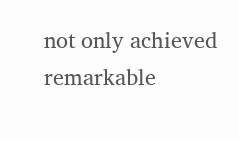not only achieved remarkable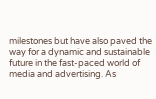milestones but have also paved the way for a dynamic and sustainable future in the fast-paced world of media and advertising. As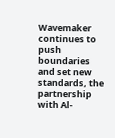Wavemaker continues to push boundaries and set new standards, the partnership with Al-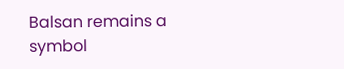Balsan remains a symbol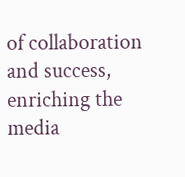of collaboration and success, enriching the media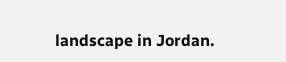landscape in Jordan.